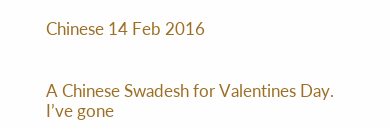Chinese 14 Feb 2016


A Chinese Swadesh for Valentines Day. I’ve gone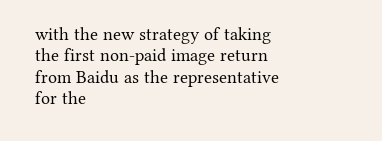with the new strategy of taking the first non-paid image return from Baidu as the representative for the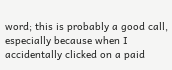word; this is probably a good call, especially because when I accidentally clicked on a paid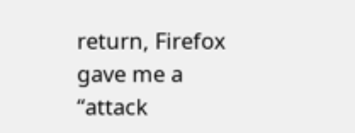return, Firefox gave me a “attack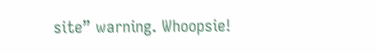site” warning. Whoopsie!